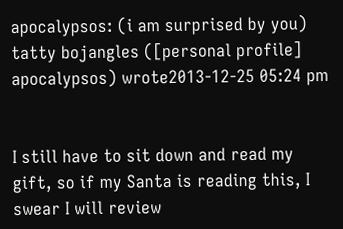apocalypsos: (i am surprised by you)
tatty bojangles ([personal profile] apocalypsos) wrote2013-12-25 05:24 pm


I still have to sit down and read my gift, so if my Santa is reading this, I swear I will review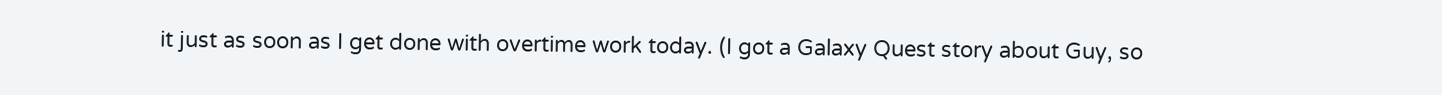it just as soon as I get done with overtime work today. (I got a Galaxy Quest story about Guy, so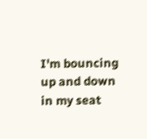I'm bouncing up and down in my seat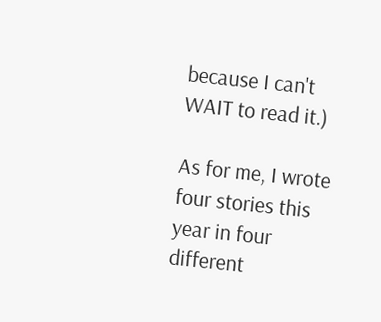because I can't WAIT to read it.)

As for me, I wrote four stories this year in four different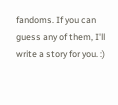fandoms. If you can guess any of them, I'll write a story for you. :)